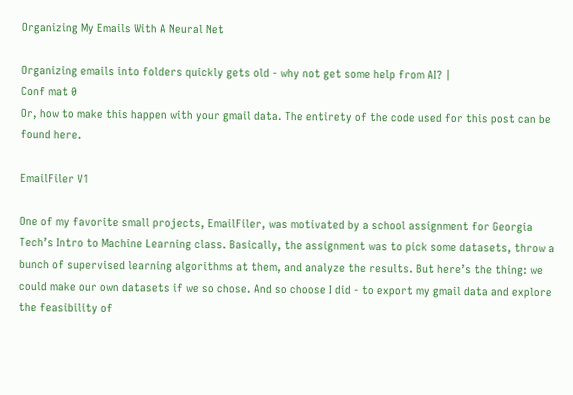Organizing My Emails With A Neural Net

Organizing emails into folders quickly gets old - why not get some help from AI? |
Conf mat 0
Or, how to make this happen with your gmail data. The entirety of the code used for this post can be found here.

EmailFiler V1

One of my favorite small projects, EmailFiler, was motivated by a school assignment for Georgia Tech’s Intro to Machine Learning class. Basically, the assignment was to pick some datasets, throw a bunch of supervised learning algorithms at them, and analyze the results. But here’s the thing: we could make our own datasets if we so chose. And so choose I did - to export my gmail data and explore the feasibility of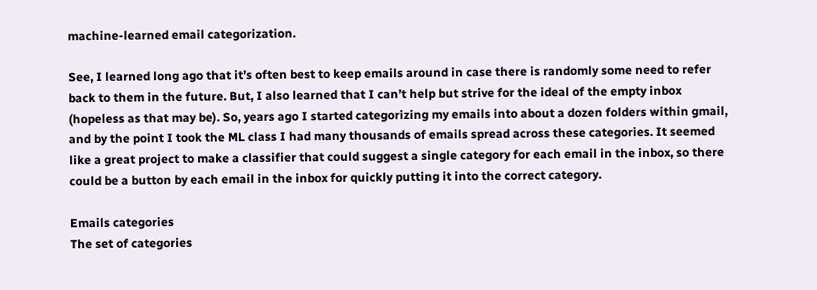machine-learned email categorization.

See, I learned long ago that it’s often best to keep emails around in case there is randomly some need to refer back to them in the future. But, I also learned that I can’t help but strive for the ideal of the empty inbox (hopeless as that may be). So, years ago I started categorizing my emails into about a dozen folders within gmail, and by the point I took the ML class I had many thousands of emails spread across these categories. It seemed like a great project to make a classifier that could suggest a single category for each email in the inbox, so there could be a button by each email in the inbox for quickly putting it into the correct category.

Emails categories
The set of categories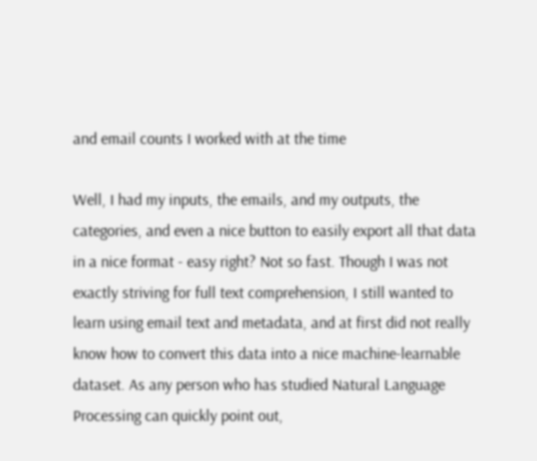and email counts I worked with at the time

Well, I had my inputs, the emails, and my outputs, the categories, and even a nice button to easily export all that data in a nice format - easy right? Not so fast. Though I was not exactly striving for full text comprehension, I still wanted to learn using email text and metadata, and at first did not really know how to convert this data into a nice machine-learnable dataset. As any person who has studied Natural Language Processing can quickly point out,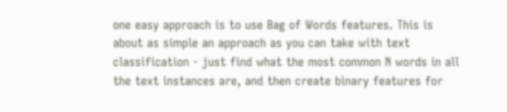one easy approach is to use Bag of Words features. This is about as simple an approach as you can take with text classification - just find what the most common N words in all the text instances are, and then create binary features for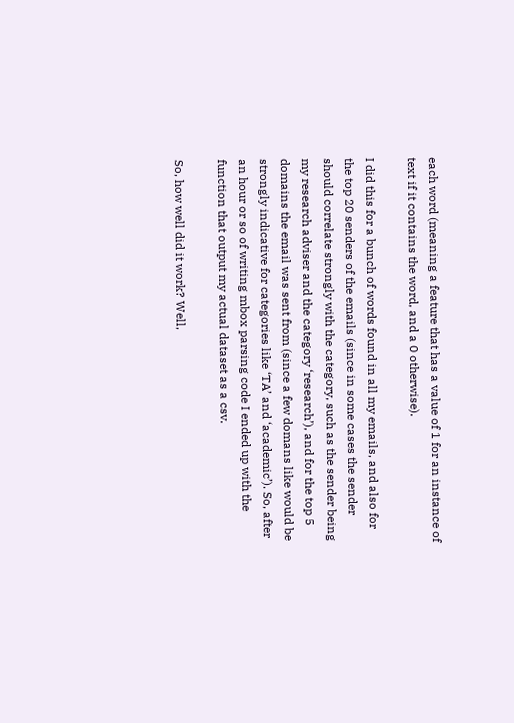each word (meaning a feature that has a value of 1 for an instance of text if it contains the word, and a 0 otherwise).

I did this for a bunch of words found in all my emails, and also for the top 20 senders of the emails (since in some cases the sender should correlate strongly with the category, such as the sender being my research adviser and the category ‘research’), and for the top 5 domains the email was sent from (since a few domans like would be strongly indicative for categories like ‘TA’ and ‘academic’). So, after an hour or so of writing mbox parsing code I ended up with the function that output my actual dataset as a csv.

So, how well did it work? Well,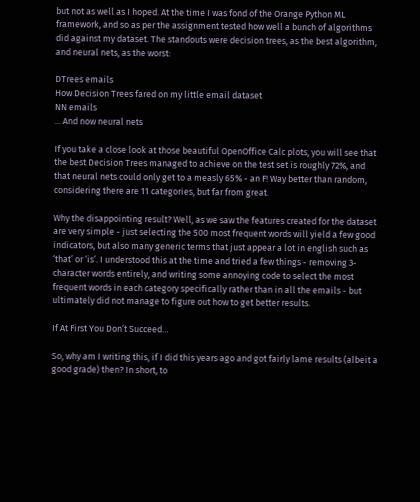but not as well as I hoped. At the time I was fond of the Orange Python ML framework, and so as per the assignment tested how well a bunch of algorithms did against my dataset. The standouts were decision trees, as the best algorithm, and neural nets, as the worst:

DTrees emails
How Decision Trees fared on my little email dataset
NN emails
... And now neural nets

If you take a close look at those beautiful OpenOffice Calc plots, you will see that the best Decision Trees managed to achieve on the test set is roughly 72%, and that neural nets could only get to a measly 65% - an F! Way better than random, considering there are 11 categories, but far from great.

Why the disappointing result? Well, as we saw the features created for the dataset are very simple - just selecting the 500 most frequent words will yield a few good indicators, but also many generic terms that just appear a lot in english such as ‘that’ or ‘is’. I understood this at the time and tried a few things - removing 3-character words entirely, and writing some annoying code to select the most frequent words in each category specifically rather than in all the emails - but ultimately did not manage to figure out how to get better results.

If At First You Don’t Succeed…

So, why am I writing this, if I did this years ago and got fairly lame results (albeit a good grade) then? In short, to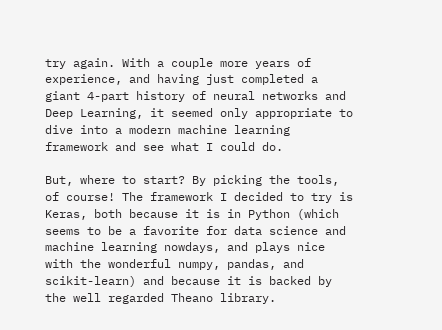try again. With a couple more years of experience, and having just completed a giant 4-part history of neural networks and Deep Learning, it seemed only appropriate to dive into a modern machine learning framework and see what I could do.

But, where to start? By picking the tools, of course! The framework I decided to try is Keras, both because it is in Python (which seems to be a favorite for data science and machine learning nowdays, and plays nice with the wonderful numpy, pandas, and scikit-learn) and because it is backed by the well regarded Theano library.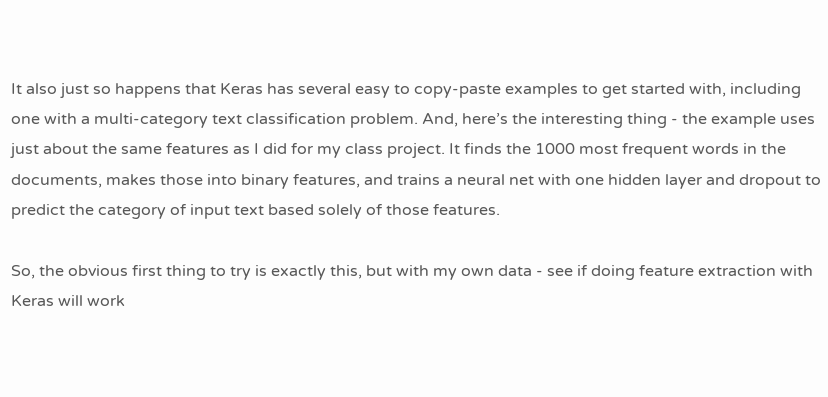It also just so happens that Keras has several easy to copy-paste examples to get started with, including one with a multi-category text classification problem. And, here’s the interesting thing - the example uses just about the same features as I did for my class project. It finds the 1000 most frequent words in the documents, makes those into binary features, and trains a neural net with one hidden layer and dropout to predict the category of input text based solely of those features.

So, the obvious first thing to try is exactly this, but with my own data - see if doing feature extraction with Keras will work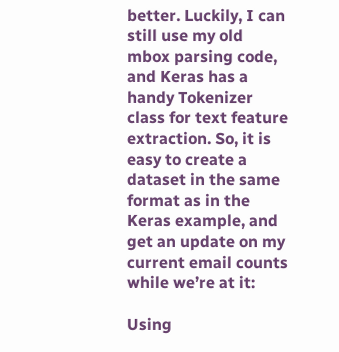better. Luckily, I can still use my old mbox parsing code, and Keras has a handy Tokenizer class for text feature extraction. So, it is easy to create a dataset in the same format as in the Keras example, and get an update on my current email counts while we’re at it:

Using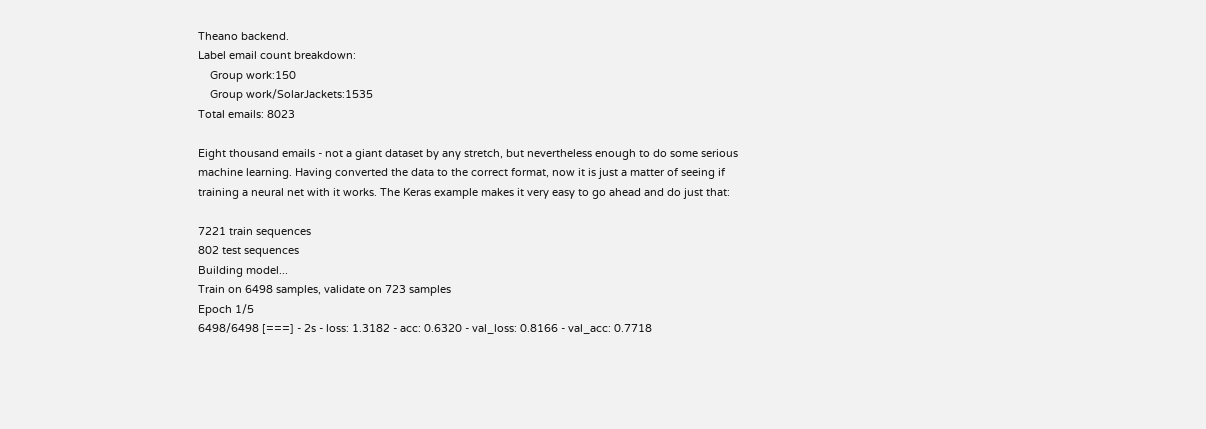Theano backend.
Label email count breakdown:
    Group work:150
    Group work/SolarJackets:1535
Total emails: 8023

Eight thousand emails - not a giant dataset by any stretch, but nevertheless enough to do some serious machine learning. Having converted the data to the correct format, now it is just a matter of seeing if training a neural net with it works. The Keras example makes it very easy to go ahead and do just that:

7221 train sequences
802 test sequences
Building model...
Train on 6498 samples, validate on 723 samples
Epoch 1/5
6498/6498 [===] - 2s - loss: 1.3182 - acc: 0.6320 - val_loss: 0.8166 - val_acc: 0.7718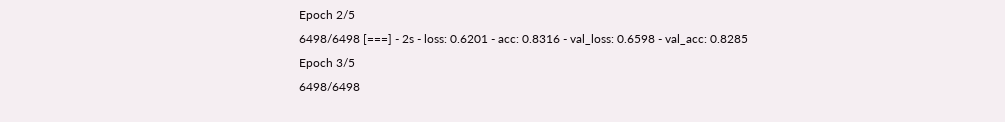Epoch 2/5
6498/6498 [===] - 2s - loss: 0.6201 - acc: 0.8316 - val_loss: 0.6598 - val_acc: 0.8285
Epoch 3/5
6498/6498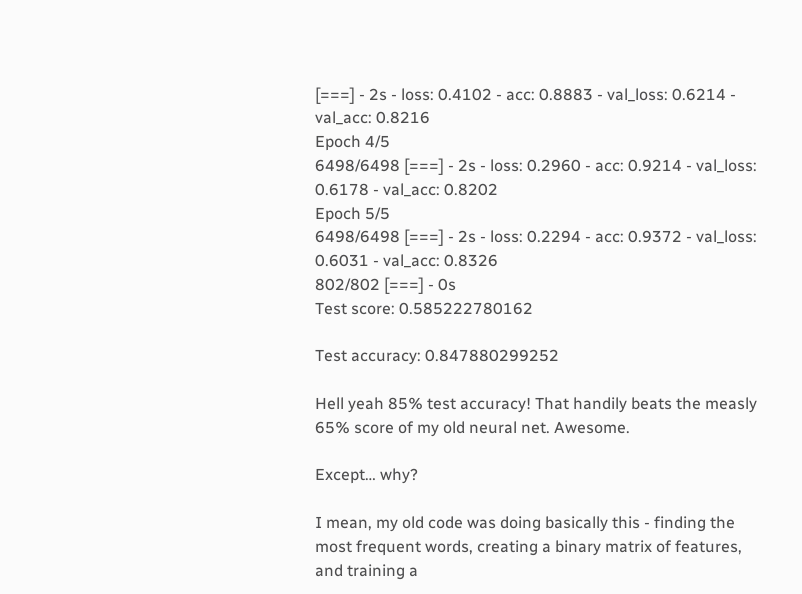[===] - 2s - loss: 0.4102 - acc: 0.8883 - val_loss: 0.6214 - val_acc: 0.8216
Epoch 4/5
6498/6498 [===] - 2s - loss: 0.2960 - acc: 0.9214 - val_loss: 0.6178 - val_acc: 0.8202
Epoch 5/5
6498/6498 [===] - 2s - loss: 0.2294 - acc: 0.9372 - val_loss: 0.6031 - val_acc: 0.8326
802/802 [===] - 0s
Test score: 0.585222780162

Test accuracy: 0.847880299252

Hell yeah 85% test accuracy! That handily beats the measly 65% score of my old neural net. Awesome.

Except… why?

I mean, my old code was doing basically this - finding the most frequent words, creating a binary matrix of features, and training a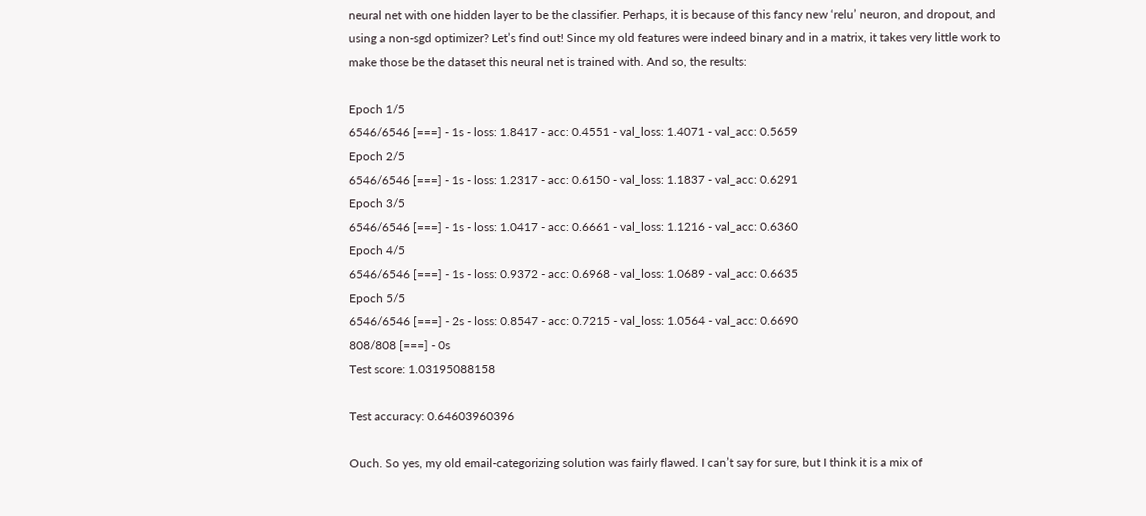neural net with one hidden layer to be the classifier. Perhaps, it is because of this fancy new ‘relu’ neuron, and dropout, and using a non-sgd optimizer? Let’s find out! Since my old features were indeed binary and in a matrix, it takes very little work to make those be the dataset this neural net is trained with. And so, the results:

Epoch 1/5
6546/6546 [===] - 1s - loss: 1.8417 - acc: 0.4551 - val_loss: 1.4071 - val_acc: 0.5659
Epoch 2/5
6546/6546 [===] - 1s - loss: 1.2317 - acc: 0.6150 - val_loss: 1.1837 - val_acc: 0.6291
Epoch 3/5
6546/6546 [===] - 1s - loss: 1.0417 - acc: 0.6661 - val_loss: 1.1216 - val_acc: 0.6360
Epoch 4/5
6546/6546 [===] - 1s - loss: 0.9372 - acc: 0.6968 - val_loss: 1.0689 - val_acc: 0.6635
Epoch 5/5
6546/6546 [===] - 2s - loss: 0.8547 - acc: 0.7215 - val_loss: 1.0564 - val_acc: 0.6690
808/808 [===] - 0s
Test score: 1.03195088158

Test accuracy: 0.64603960396

Ouch. So yes, my old email-categorizing solution was fairly flawed. I can’t say for sure, but I think it is a mix of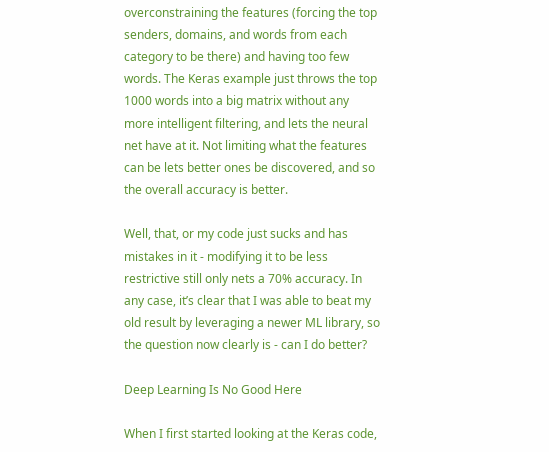overconstraining the features (forcing the top senders, domains, and words from each category to be there) and having too few words. The Keras example just throws the top 1000 words into a big matrix without any more intelligent filtering, and lets the neural net have at it. Not limiting what the features can be lets better ones be discovered, and so the overall accuracy is better.

Well, that, or my code just sucks and has mistakes in it - modifying it to be less restrictive still only nets a 70% accuracy. In any case, it’s clear that I was able to beat my old result by leveraging a newer ML library, so the question now clearly is - can I do better?

Deep Learning Is No Good Here

When I first started looking at the Keras code,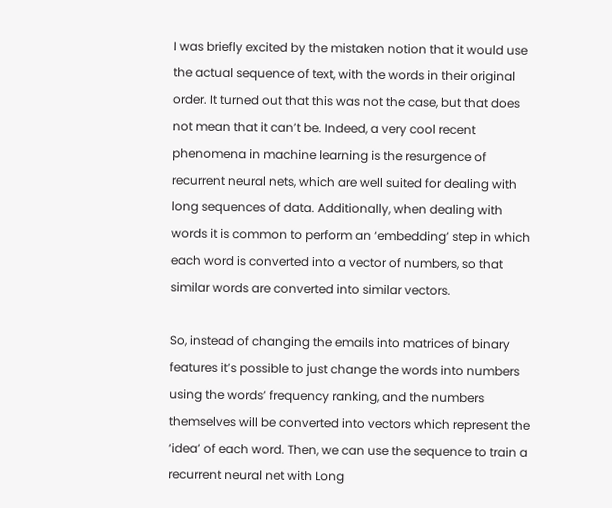I was briefly excited by the mistaken notion that it would use the actual sequence of text, with the words in their original order. It turned out that this was not the case, but that does not mean that it can’t be. Indeed, a very cool recent phenomena in machine learning is the resurgence of recurrent neural nets, which are well suited for dealing with long sequences of data. Additionally, when dealing with words it is common to perform an ‘embedding’ step in which each word is converted into a vector of numbers, so that similar words are converted into similar vectors.

So, instead of changing the emails into matrices of binary features it’s possible to just change the words into numbers using the words’ frequency ranking, and the numbers themselves will be converted into vectors which represent the ‘idea’ of each word. Then, we can use the sequence to train a recurrent neural net with Long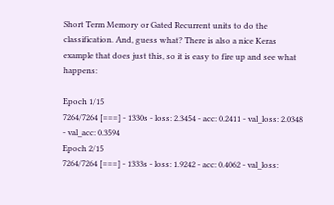Short Term Memory or Gated Recurrent units to do the classification. And, guess what? There is also a nice Keras example that does just this, so it is easy to fire up and see what happens:

Epoch 1/15
7264/7264 [===] - 1330s - loss: 2.3454 - acc: 0.2411 - val_loss: 2.0348 - val_acc: 0.3594
Epoch 2/15
7264/7264 [===] - 1333s - loss: 1.9242 - acc: 0.4062 - val_loss: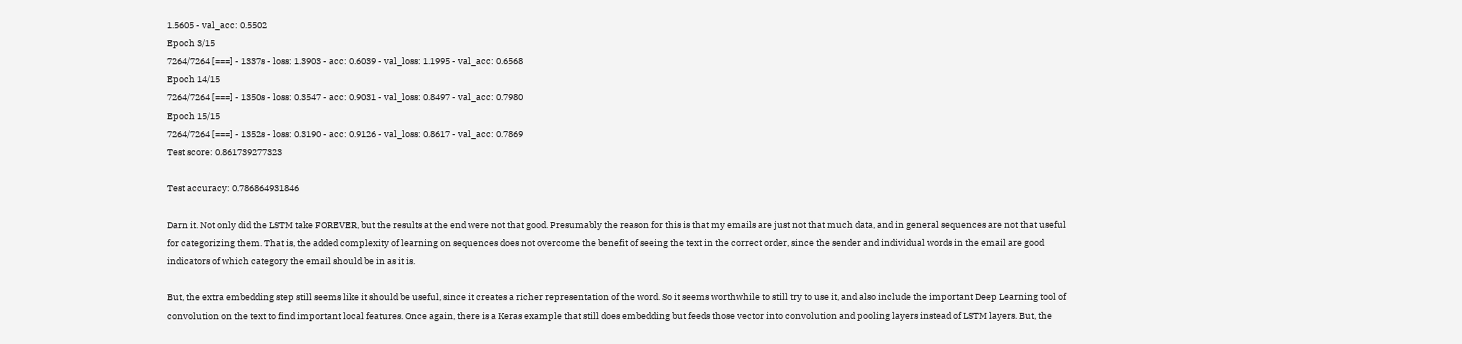1.5605 - val_acc: 0.5502
Epoch 3/15
7264/7264 [===] - 1337s - loss: 1.3903 - acc: 0.6039 - val_loss: 1.1995 - val_acc: 0.6568
Epoch 14/15
7264/7264 [===] - 1350s - loss: 0.3547 - acc: 0.9031 - val_loss: 0.8497 - val_acc: 0.7980
Epoch 15/15
7264/7264 [===] - 1352s - loss: 0.3190 - acc: 0.9126 - val_loss: 0.8617 - val_acc: 0.7869
Test score: 0.861739277323

Test accuracy: 0.786864931846

Darn it. Not only did the LSTM take FOREVER, but the results at the end were not that good. Presumably the reason for this is that my emails are just not that much data, and in general sequences are not that useful for categorizing them. That is, the added complexity of learning on sequences does not overcome the benefit of seeing the text in the correct order, since the sender and individual words in the email are good indicators of which category the email should be in as it is.

But, the extra embedding step still seems like it should be useful, since it creates a richer representation of the word. So it seems worthwhile to still try to use it, and also include the important Deep Learning tool of convolution on the text to find important local features. Once again, there is a Keras example that still does embedding but feeds those vector into convolution and pooling layers instead of LSTM layers. But, the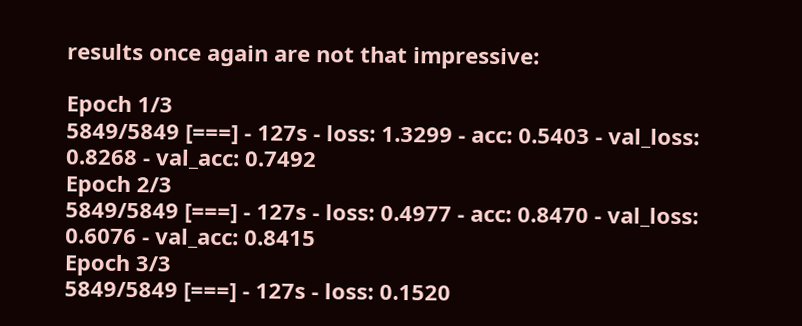results once again are not that impressive:

Epoch 1/3
5849/5849 [===] - 127s - loss: 1.3299 - acc: 0.5403 - val_loss: 0.8268 - val_acc: 0.7492
Epoch 2/3
5849/5849 [===] - 127s - loss: 0.4977 - acc: 0.8470 - val_loss: 0.6076 - val_acc: 0.8415
Epoch 3/3
5849/5849 [===] - 127s - loss: 0.1520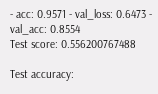- acc: 0.9571 - val_loss: 0.6473 - val_acc: 0.8554
Test score: 0.556200767488

Test accuracy: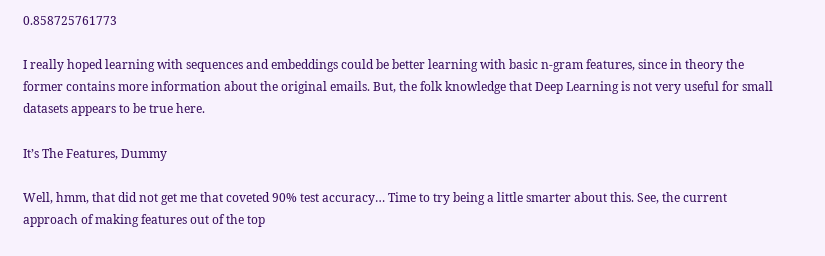0.858725761773

I really hoped learning with sequences and embeddings could be better learning with basic n-gram features, since in theory the former contains more information about the original emails. But, the folk knowledge that Deep Learning is not very useful for small datasets appears to be true here.

It’s The Features, Dummy

Well, hmm, that did not get me that coveted 90% test accuracy… Time to try being a little smarter about this. See, the current approach of making features out of the top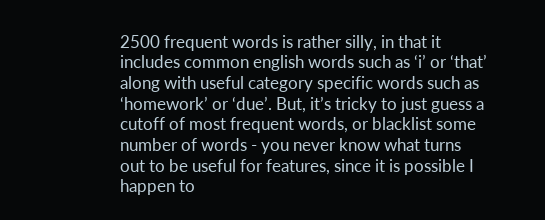2500 frequent words is rather silly, in that it includes common english words such as ‘i’ or ‘that’ along with useful category specific words such as ‘homework’ or ‘due’. But, it’s tricky to just guess a cutoff of most frequent words, or blacklist some number of words - you never know what turns out to be useful for features, since it is possible I happen to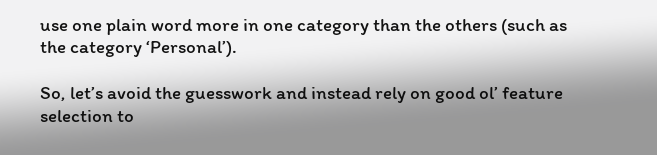use one plain word more in one category than the others (such as the category ‘Personal’).

So, let’s avoid the guesswork and instead rely on good ol’ feature selection to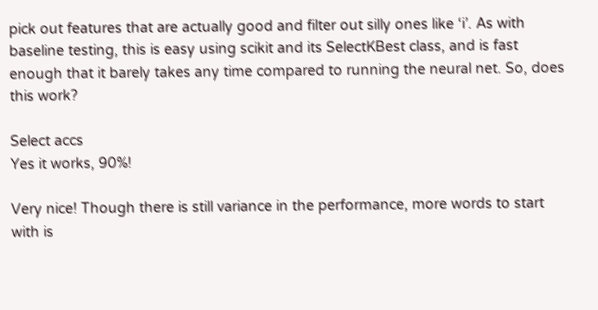pick out features that are actually good and filter out silly ones like ‘i’. As with baseline testing, this is easy using scikit and its SelectKBest class, and is fast enough that it barely takes any time compared to running the neural net. So, does this work?

Select accs
Yes it works, 90%!

Very nice! Though there is still variance in the performance, more words to start with is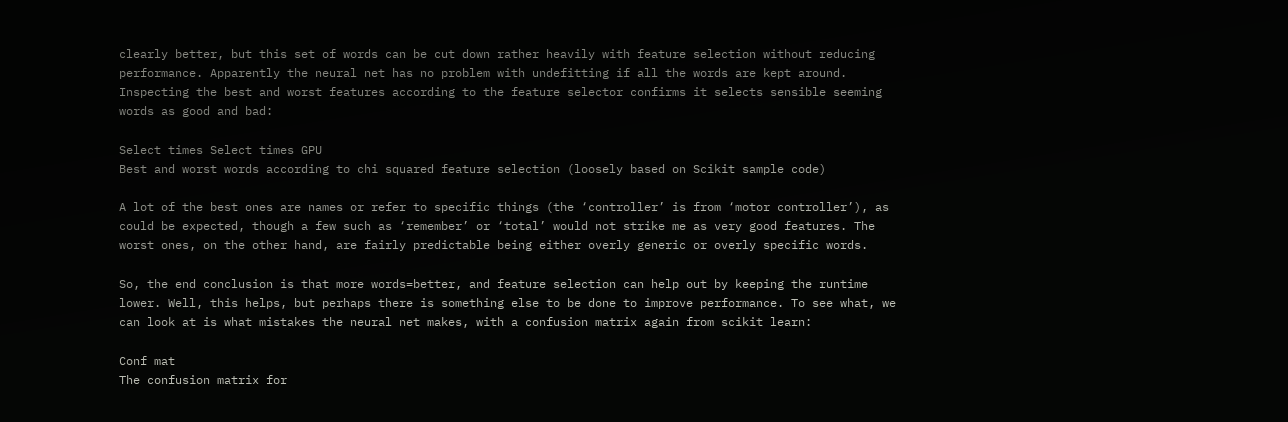clearly better, but this set of words can be cut down rather heavily with feature selection without reducing performance. Apparently the neural net has no problem with undefitting if all the words are kept around. Inspecting the best and worst features according to the feature selector confirms it selects sensible seeming words as good and bad:

Select times Select times GPU
Best and worst words according to chi squared feature selection (loosely based on Scikit sample code)

A lot of the best ones are names or refer to specific things (the ‘controller’ is from ‘motor controller’), as could be expected, though a few such as ‘remember’ or ‘total’ would not strike me as very good features. The worst ones, on the other hand, are fairly predictable being either overly generic or overly specific words.

So, the end conclusion is that more words=better, and feature selection can help out by keeping the runtime lower. Well, this helps, but perhaps there is something else to be done to improve performance. To see what, we can look at is what mistakes the neural net makes, with a confusion matrix again from scikit learn:

Conf mat
The confusion matrix for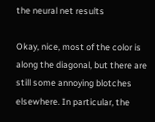the neural net results

Okay, nice, most of the color is along the diagonal, but there are still some annoying blotches elsewhere. In particular, the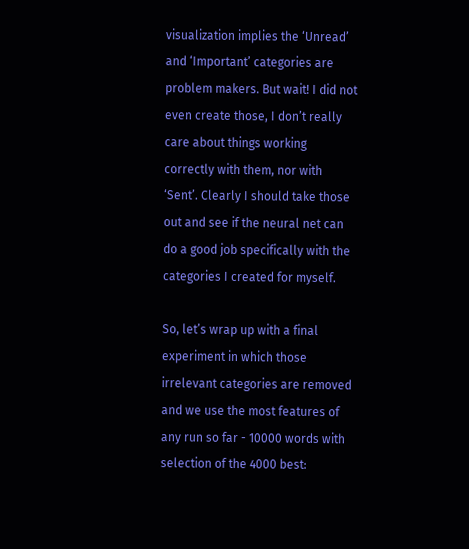visualization implies the ‘Unread’ and ‘Important’ categories are problem makers. But wait! I did not even create those, I don’t really care about things working correctly with them, nor with ‘Sent’. Clearly I should take those out and see if the neural net can do a good job specifically with the categories I created for myself.

So, let’s wrap up with a final experiment in which those irrelevant categories are removed and we use the most features of any run so far - 10000 words with selection of the 4000 best: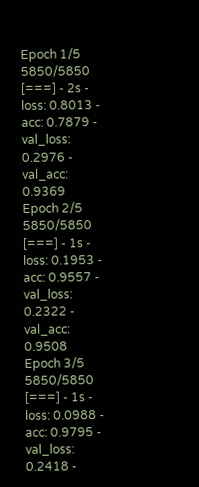Epoch 1/5
5850/5850 [===] - 2s - loss: 0.8013 - acc: 0.7879 - val_loss: 0.2976 - val_acc: 0.9369
Epoch 2/5
5850/5850 [===] - 1s - loss: 0.1953 - acc: 0.9557 - val_loss: 0.2322 - val_acc: 0.9508
Epoch 3/5
5850/5850 [===] - 1s - loss: 0.0988 - acc: 0.9795 - val_loss: 0.2418 -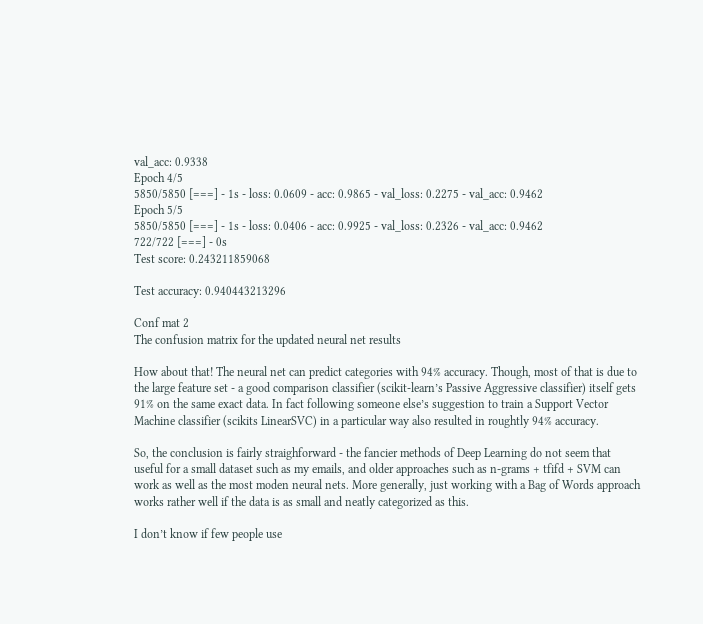val_acc: 0.9338
Epoch 4/5
5850/5850 [===] - 1s - loss: 0.0609 - acc: 0.9865 - val_loss: 0.2275 - val_acc: 0.9462
Epoch 5/5
5850/5850 [===] - 1s - loss: 0.0406 - acc: 0.9925 - val_loss: 0.2326 - val_acc: 0.9462
722/722 [===] - 0s
Test score: 0.243211859068

Test accuracy: 0.940443213296

Conf mat 2
The confusion matrix for the updated neural net results

How about that! The neural net can predict categories with 94% accuracy. Though, most of that is due to the large feature set - a good comparison classifier (scikit-learn’s Passive Aggressive classifier) itself gets 91% on the same exact data. In fact following someone else’s suggestion to train a Support Vector Machine classifier (scikits LinearSVC) in a particular way also resulted in roughtly 94% accuracy.

So, the conclusion is fairly straighforward - the fancier methods of Deep Learning do not seem that useful for a small dataset such as my emails, and older approaches such as n-grams + tfifd + SVM can work as well as the most moden neural nets. More generally, just working with a Bag of Words approach works rather well if the data is as small and neatly categorized as this.

I don’t know if few people use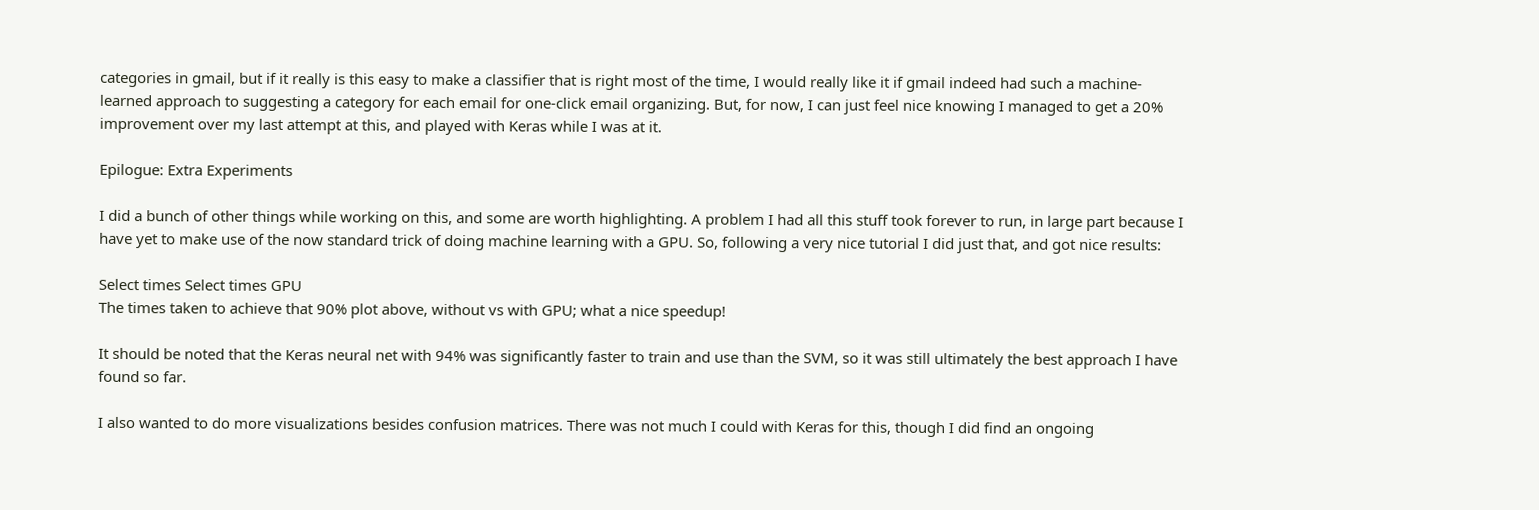categories in gmail, but if it really is this easy to make a classifier that is right most of the time, I would really like it if gmail indeed had such a machine-learned approach to suggesting a category for each email for one-click email organizing. But, for now, I can just feel nice knowing I managed to get a 20% improvement over my last attempt at this, and played with Keras while I was at it.

Epilogue: Extra Experiments

I did a bunch of other things while working on this, and some are worth highlighting. A problem I had all this stuff took forever to run, in large part because I have yet to make use of the now standard trick of doing machine learning with a GPU. So, following a very nice tutorial I did just that, and got nice results:

Select times Select times GPU
The times taken to achieve that 90% plot above, without vs with GPU; what a nice speedup!

It should be noted that the Keras neural net with 94% was significantly faster to train and use than the SVM, so it was still ultimately the best approach I have found so far.

I also wanted to do more visualizations besides confusion matrices. There was not much I could with Keras for this, though I did find an ongoing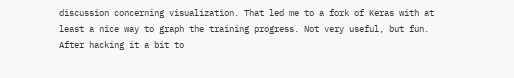discussion concerning visualization. That led me to a fork of Keras with at least a nice way to graph the training progress. Not very useful, but fun. After hacking it a bit to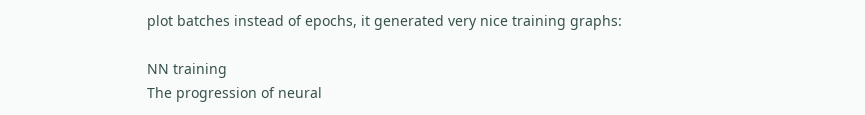plot batches instead of epochs, it generated very nice training graphs:

NN training
The progression of neural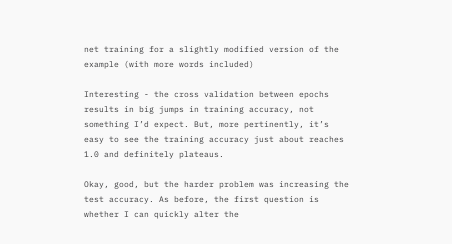net training for a slightly modified version of the example (with more words included)

Interesting - the cross validation between epochs results in big jumps in training accuracy, not something I’d expect. But, more pertinently, it’s easy to see the training accuracy just about reaches 1.0 and definitely plateaus.

Okay, good, but the harder problem was increasing the test accuracy. As before, the first question is whether I can quickly alter the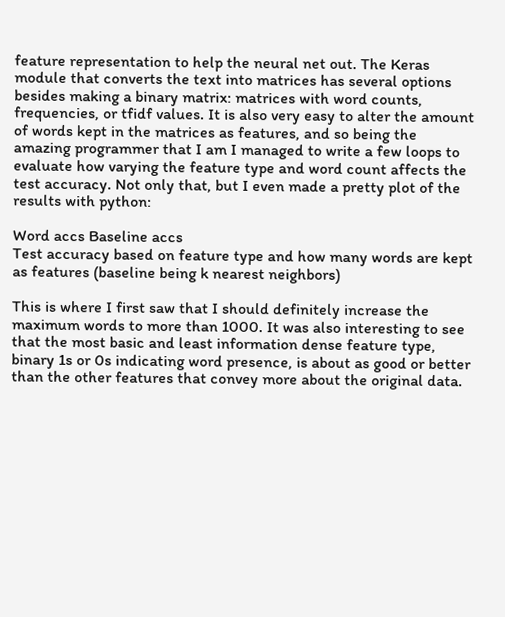feature representation to help the neural net out. The Keras module that converts the text into matrices has several options besides making a binary matrix: matrices with word counts, frequencies, or tfidf values. It is also very easy to alter the amount of words kept in the matrices as features, and so being the amazing programmer that I am I managed to write a few loops to evaluate how varying the feature type and word count affects the test accuracy. Not only that, but I even made a pretty plot of the results with python:

Word accs Baseline accs
Test accuracy based on feature type and how many words are kept as features (baseline being k nearest neighbors)

This is where I first saw that I should definitely increase the maximum words to more than 1000. It was also interesting to see that the most basic and least information dense feature type, binary 1s or 0s indicating word presence, is about as good or better than the other features that convey more about the original data.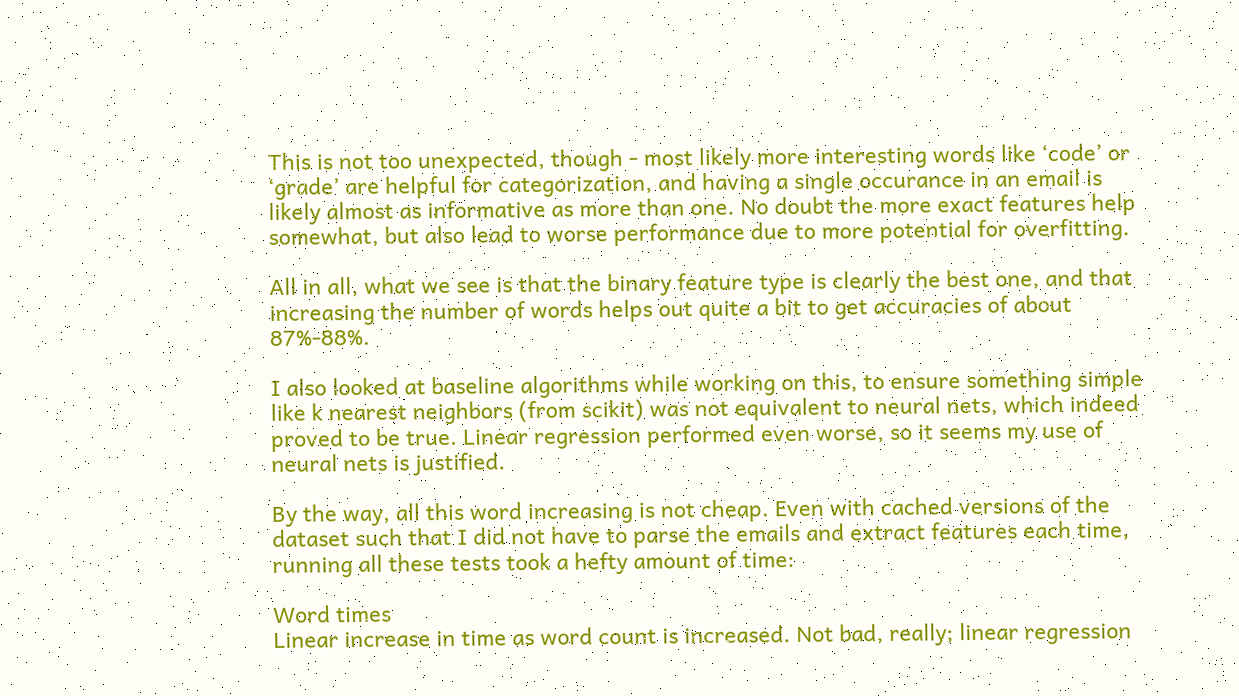This is not too unexpected, though - most likely more interesting words like ‘code’ or ‘grade’ are helpful for categorization, and having a single occurance in an email is likely almost as informative as more than one. No doubt the more exact features help somewhat, but also lead to worse performance due to more potential for overfitting.

All in all, what we see is that the binary feature type is clearly the best one, and that increasing the number of words helps out quite a bit to get accuracies of about 87%-88%.

I also looked at baseline algorithms while working on this, to ensure something simple like k nearest neighbors (from scikit) was not equivalent to neural nets, which indeed proved to be true. Linear regression performed even worse, so it seems my use of neural nets is justified.

By the way, all this word increasing is not cheap. Even with cached versions of the dataset such that I did not have to parse the emails and extract features each time, running all these tests took a hefty amount of time:

Word times
Linear increase in time as word count is increased. Not bad, really; linear regression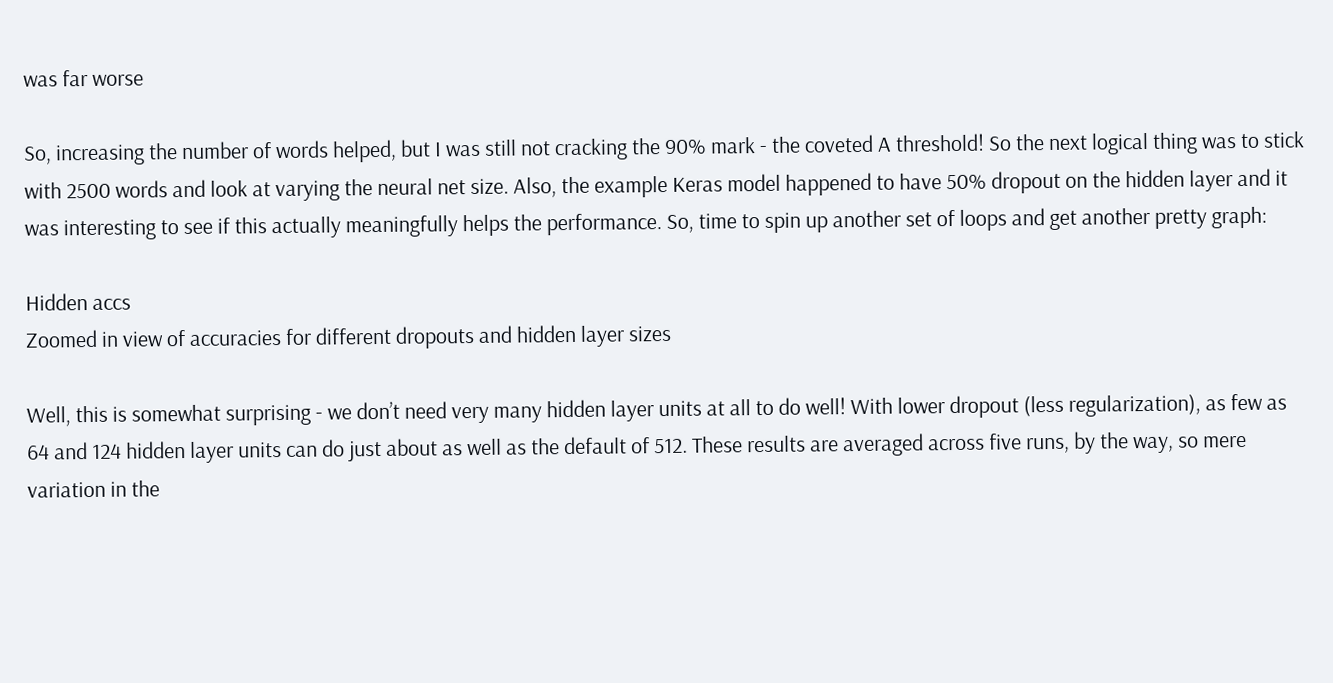was far worse

So, increasing the number of words helped, but I was still not cracking the 90% mark - the coveted A threshold! So the next logical thing was to stick with 2500 words and look at varying the neural net size. Also, the example Keras model happened to have 50% dropout on the hidden layer and it was interesting to see if this actually meaningfully helps the performance. So, time to spin up another set of loops and get another pretty graph:

Hidden accs
Zoomed in view of accuracies for different dropouts and hidden layer sizes

Well, this is somewhat surprising - we don’t need very many hidden layer units at all to do well! With lower dropout (less regularization), as few as 64 and 124 hidden layer units can do just about as well as the default of 512. These results are averaged across five runs, by the way, so mere variation in the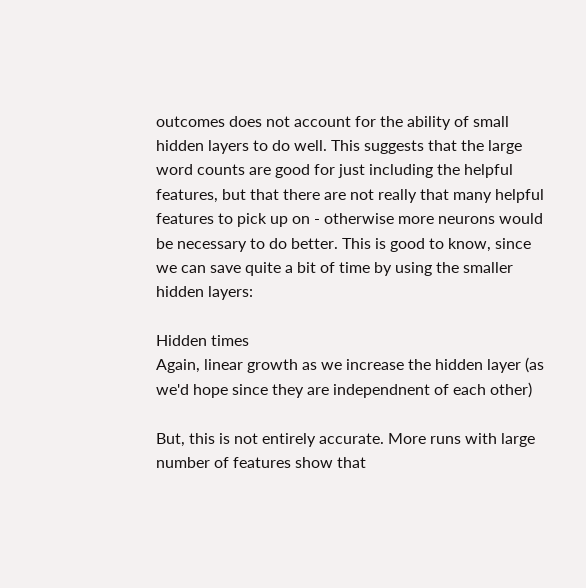outcomes does not account for the ability of small hidden layers to do well. This suggests that the large word counts are good for just including the helpful features, but that there are not really that many helpful features to pick up on - otherwise more neurons would be necessary to do better. This is good to know, since we can save quite a bit of time by using the smaller hidden layers:

Hidden times
Again, linear growth as we increase the hidden layer (as we'd hope since they are independnent of each other)

But, this is not entirely accurate. More runs with large number of features show that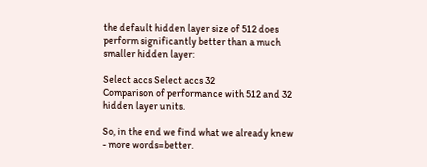the default hidden layer size of 512 does perform significantly better than a much smaller hidden layer:

Select accs Select accs 32
Comparison of performance with 512 and 32 hidden layer units.

So, in the end we find what we already knew - more words=better.